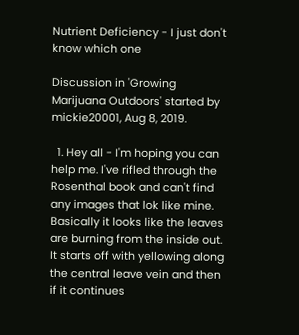Nutrient Deficiency - I just don't know which one

Discussion in 'Growing Marijuana Outdoors' started by mickie20001, Aug 8, 2019.

  1. Hey all - I'm hoping you can help me. I've rifled through the Rosenthal book and can't find any images that lok like mine. Basically it looks like the leaves are burning from the inside out. It starts off with yellowing along the central leave vein and then if it continues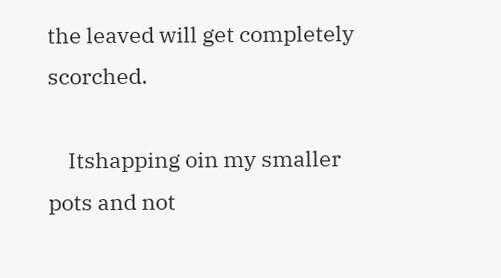the leaved will get completely scorched.

    Itshapping oin my smaller pots and not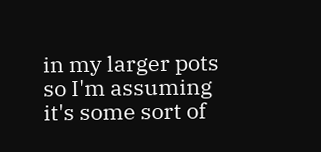in my larger pots so I'm assuming it's some sort of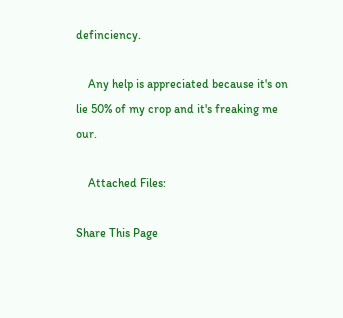definciency.

    Any help is appreciated because it's on lie 50% of my crop and it's freaking me our.

    Attached Files:

Share This Page